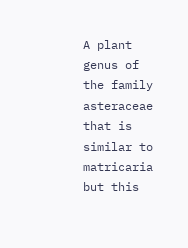A plant genus of the family asteraceae that is similar to matricaria but this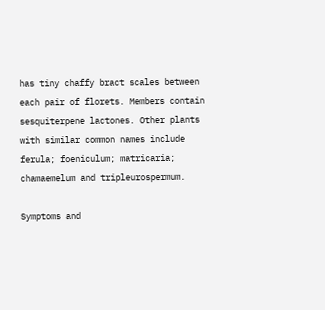has tiny chaffy bract scales between each pair of florets. Members contain sesquiterpene lactones. Other plants with similar common names include ferula; foeniculum; matricaria; chamaemelum and tripleurospermum.

Symptoms and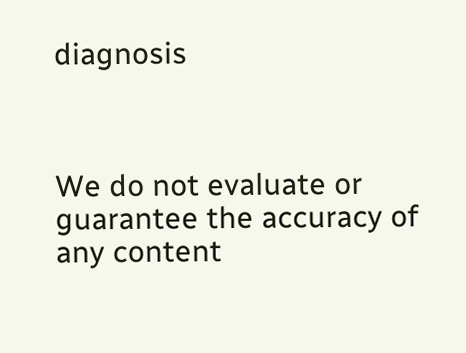diagnosis



We do not evaluate or guarantee the accuracy of any content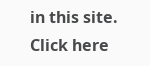in this site. Click here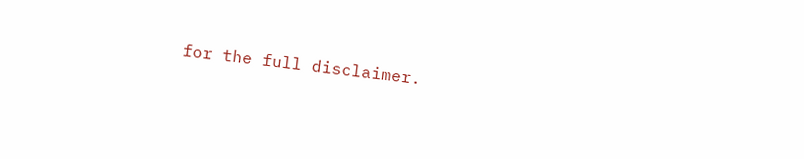for the full disclaimer.